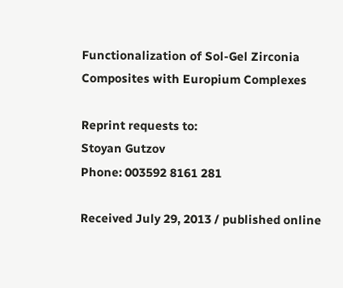Functionalization of Sol-Gel Zirconia Composites with Europium Complexes

Reprint requests to:
Stoyan Gutzov
Phone: 003592 8161 281

Received July 29, 2013 / published online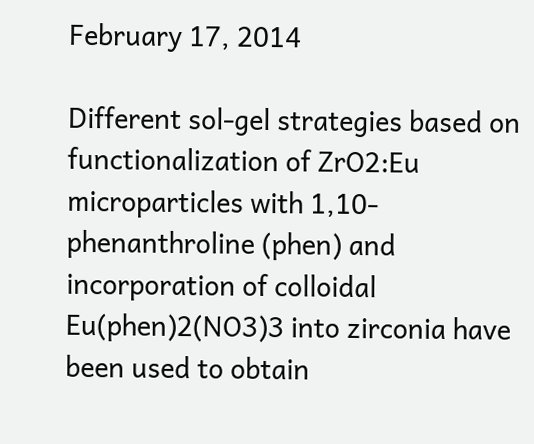February 17, 2014

Different sol-gel strategies based on functionalization of ZrO2:Eu microparticles with 1,10-phenanthroline (phen) and incorporation of colloidal Eu(phen)2(NO3)3 into zirconia have been used to obtain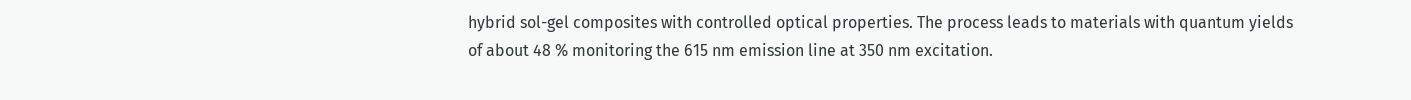hybrid sol-gel composites with controlled optical properties. The process leads to materials with quantum yields of about 48 % monitoring the 615 nm emission line at 350 nm excitation.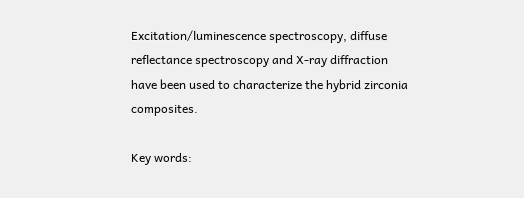Excitation/luminescence spectroscopy, diffuse reflectance spectroscopy and X-ray diffraction have been used to characterize the hybrid zirconia composites.

Key words: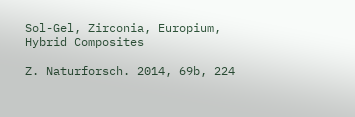Sol-Gel, Zirconia, Europium, Hybrid Composites

Z. Naturforsch. 2014, 69b, 224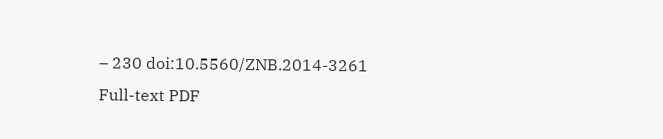– 230 doi:10.5560/ZNB.2014-3261
Full-text PDF